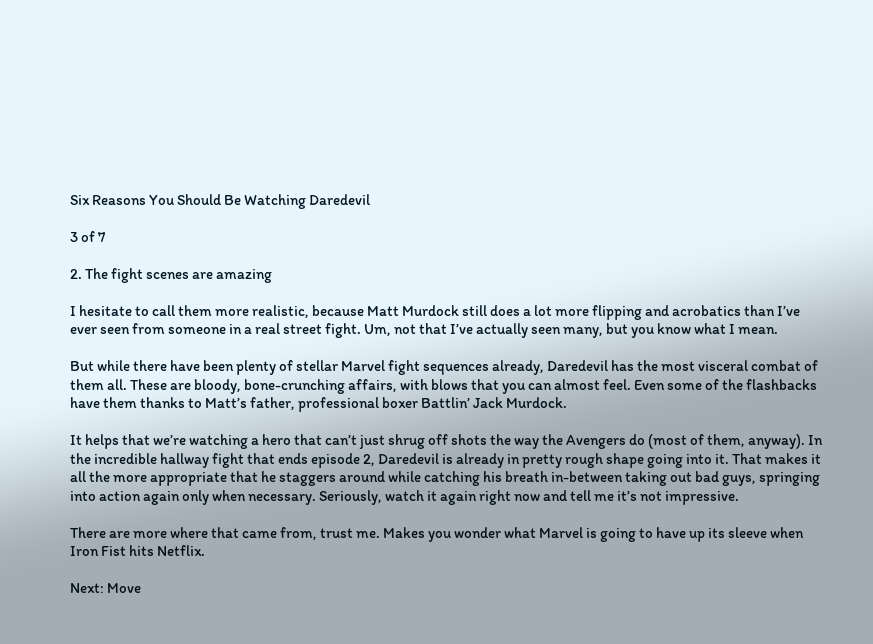Six Reasons You Should Be Watching Daredevil

3 of 7

2. The fight scenes are amazing

I hesitate to call them more realistic, because Matt Murdock still does a lot more flipping and acrobatics than I’ve ever seen from someone in a real street fight. Um, not that I’ve actually seen many, but you know what I mean.

But while there have been plenty of stellar Marvel fight sequences already, Daredevil has the most visceral combat of them all. These are bloody, bone-crunching affairs, with blows that you can almost feel. Even some of the flashbacks have them thanks to Matt’s father, professional boxer Battlin’ Jack Murdock.

It helps that we’re watching a hero that can’t just shrug off shots the way the Avengers do (most of them, anyway). In the incredible hallway fight that ends episode 2, Daredevil is already in pretty rough shape going into it. That makes it all the more appropriate that he staggers around while catching his breath in-between taking out bad guys, springing into action again only when necessary. Seriously, watch it again right now and tell me it’s not impressive.

There are more where that came from, trust me. Makes you wonder what Marvel is going to have up its sleeve when Iron Fist hits Netflix.

Next: Move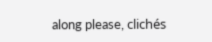along please, clichés